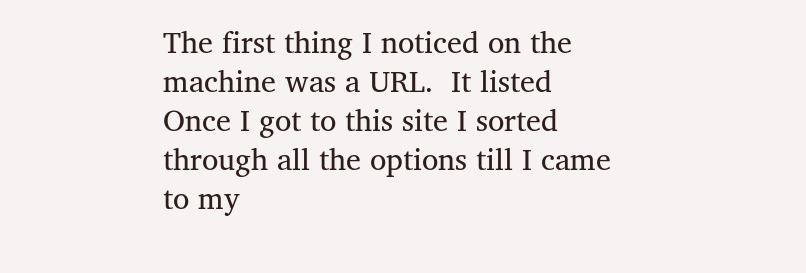The first thing I noticed on the machine was a URL.  It listed  Once I got to this site I sorted through all the options till I came to my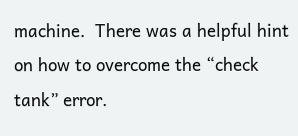machine.  There was a helpful hint on how to overcome the “check tank” error.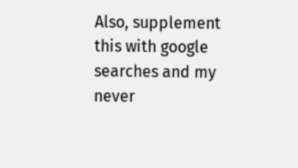Also, supplement this with google searches and my never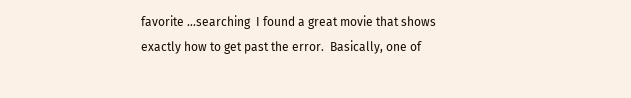favorite …searching  I found a great movie that shows exactly how to get past the error.  Basically, one of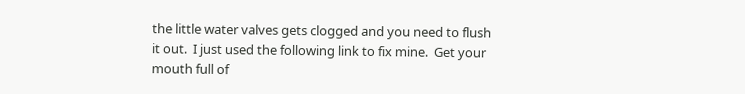the little water valves gets clogged and you need to flush it out.  I just used the following link to fix mine.  Get your mouth full of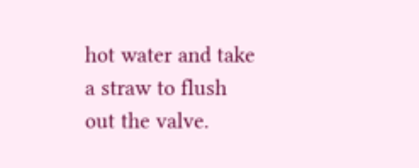hot water and take a straw to flush out the valve.